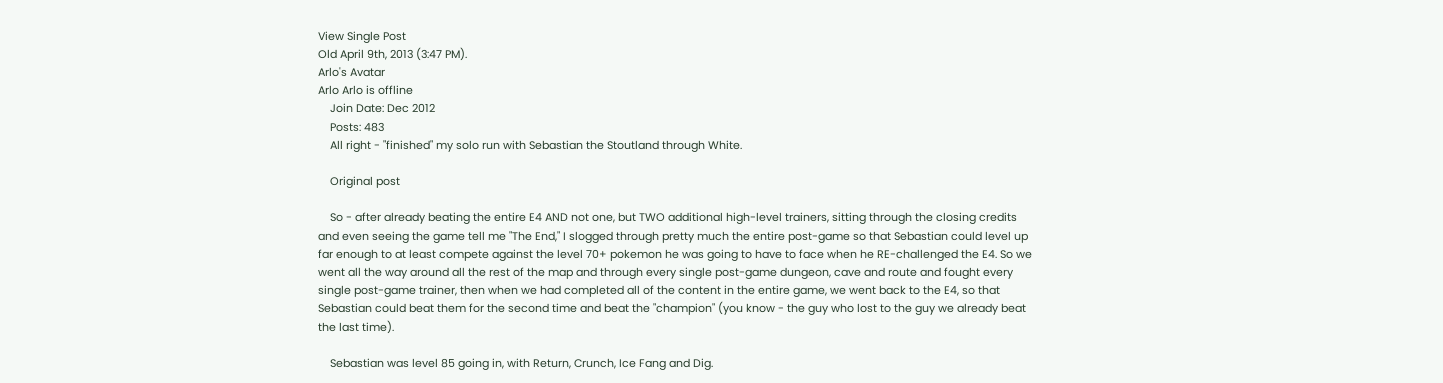View Single Post
Old April 9th, 2013 (3:47 PM).
Arlo's Avatar
Arlo Arlo is offline
    Join Date: Dec 2012
    Posts: 483
    All right - "finished" my solo run with Sebastian the Stoutland through White.

    Original post

    So - after already beating the entire E4 AND not one, but TWO additional high-level trainers, sitting through the closing credits and even seeing the game tell me "The End," I slogged through pretty much the entire post-game so that Sebastian could level up far enough to at least compete against the level 70+ pokemon he was going to have to face when he RE-challenged the E4. So we went all the way around all the rest of the map and through every single post-game dungeon, cave and route and fought every single post-game trainer, then when we had completed all of the content in the entire game, we went back to the E4, so that Sebastian could beat them for the second time and beat the "champion" (you know - the guy who lost to the guy we already beat the last time).

    Sebastian was level 85 going in, with Return, Crunch, Ice Fang and Dig.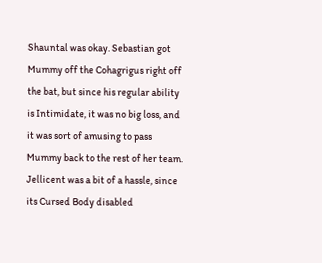Shauntal was okay. Sebastian got Mummy off the Cohagrigus right off the bat, but since his regular ability is Intimidate, it was no big loss, and it was sort of amusing to pass Mummy back to the rest of her team. Jellicent was a bit of a hassle, since its Cursed Body disabled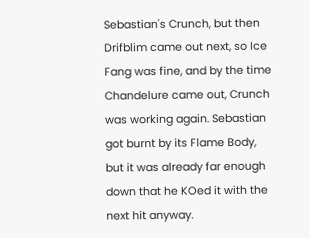Sebastian's Crunch, but then Drifblim came out next, so Ice Fang was fine, and by the time Chandelure came out, Crunch was working again. Sebastian got burnt by its Flame Body, but it was already far enough down that he KOed it with the next hit anyway.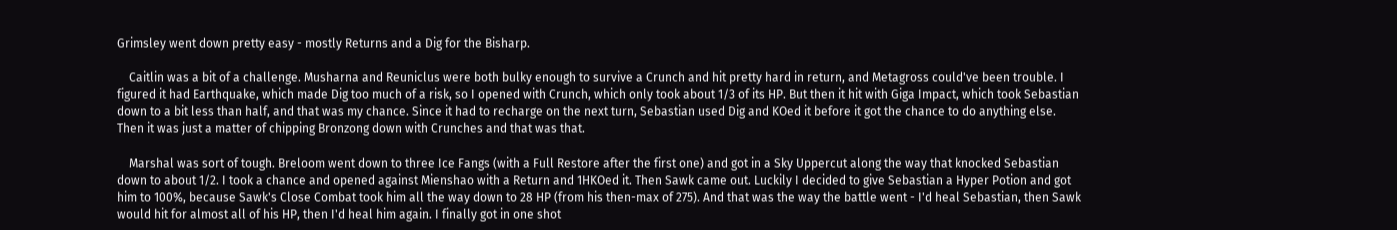Grimsley went down pretty easy - mostly Returns and a Dig for the Bisharp.

    Caitlin was a bit of a challenge. Musharna and Reuniclus were both bulky enough to survive a Crunch and hit pretty hard in return, and Metagross could've been trouble. I figured it had Earthquake, which made Dig too much of a risk, so I opened with Crunch, which only took about 1/3 of its HP. But then it hit with Giga Impact, which took Sebastian down to a bit less than half, and that was my chance. Since it had to recharge on the next turn, Sebastian used Dig and KOed it before it got the chance to do anything else. Then it was just a matter of chipping Bronzong down with Crunches and that was that.

    Marshal was sort of tough. Breloom went down to three Ice Fangs (with a Full Restore after the first one) and got in a Sky Uppercut along the way that knocked Sebastian down to about 1/2. I took a chance and opened against Mienshao with a Return and 1HKOed it. Then Sawk came out. Luckily I decided to give Sebastian a Hyper Potion and got him to 100%, because Sawk's Close Combat took him all the way down to 28 HP (from his then-max of 275). And that was the way the battle went - I'd heal Sebastian, then Sawk would hit for almost all of his HP, then I'd heal him again. I finally got in one shot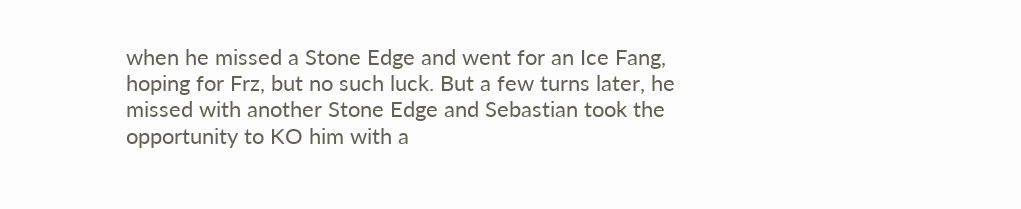when he missed a Stone Edge and went for an Ice Fang, hoping for Frz, but no such luck. But a few turns later, he missed with another Stone Edge and Sebastian took the opportunity to KO him with a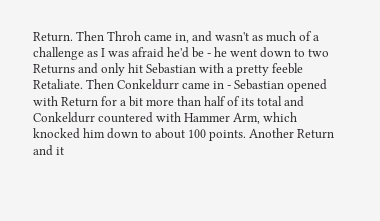Return. Then Throh came in, and wasn't as much of a challenge as I was afraid he'd be - he went down to two Returns and only hit Sebastian with a pretty feeble Retaliate. Then Conkeldurr came in - Sebastian opened with Return for a bit more than half of its total and Conkeldurr countered with Hammer Arm, which knocked him down to about 100 points. Another Return and it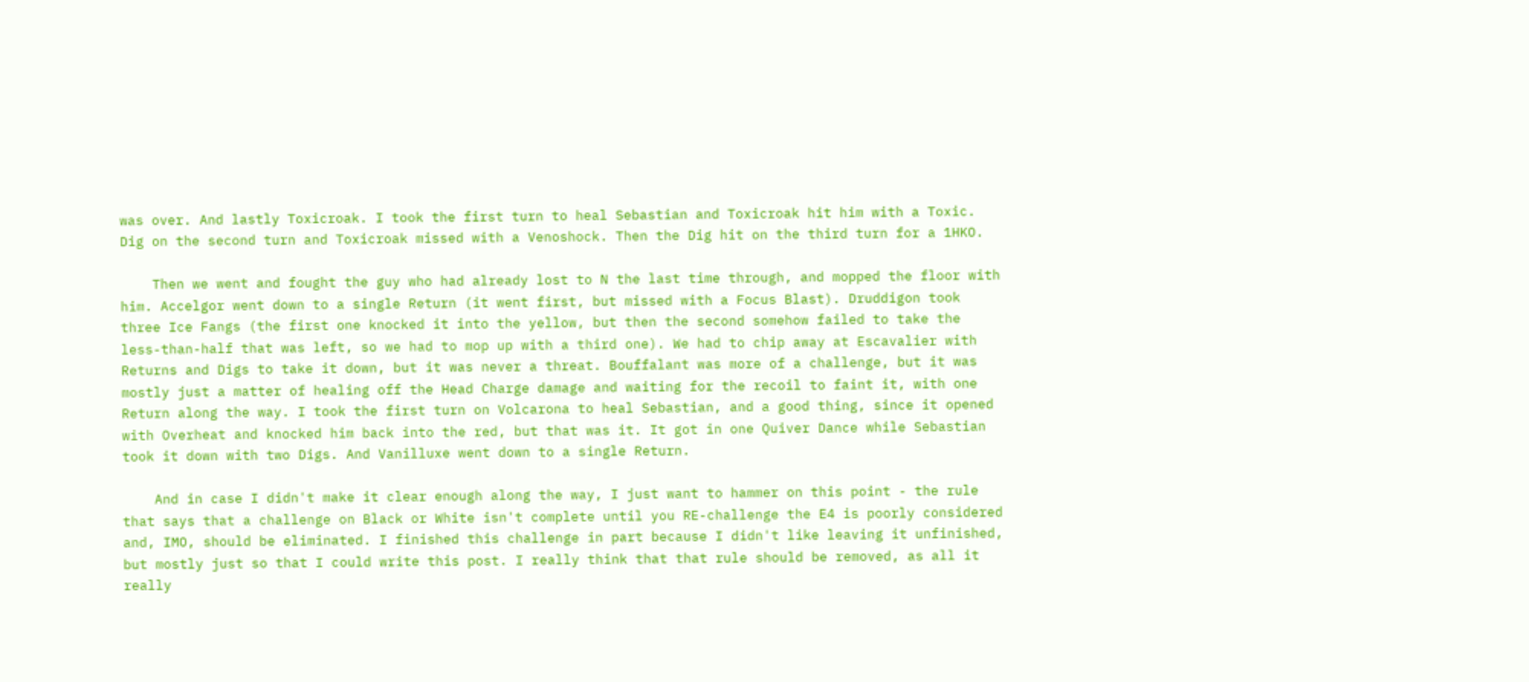was over. And lastly Toxicroak. I took the first turn to heal Sebastian and Toxicroak hit him with a Toxic. Dig on the second turn and Toxicroak missed with a Venoshock. Then the Dig hit on the third turn for a 1HKO.

    Then we went and fought the guy who had already lost to N the last time through, and mopped the floor with him. Accelgor went down to a single Return (it went first, but missed with a Focus Blast). Druddigon took three Ice Fangs (the first one knocked it into the yellow, but then the second somehow failed to take the less-than-half that was left, so we had to mop up with a third one). We had to chip away at Escavalier with Returns and Digs to take it down, but it was never a threat. Bouffalant was more of a challenge, but it was mostly just a matter of healing off the Head Charge damage and waiting for the recoil to faint it, with one Return along the way. I took the first turn on Volcarona to heal Sebastian, and a good thing, since it opened with Overheat and knocked him back into the red, but that was it. It got in one Quiver Dance while Sebastian took it down with two Digs. And Vanilluxe went down to a single Return.

    And in case I didn't make it clear enough along the way, I just want to hammer on this point - the rule that says that a challenge on Black or White isn't complete until you RE-challenge the E4 is poorly considered and, IMO, should be eliminated. I finished this challenge in part because I didn't like leaving it unfinished, but mostly just so that I could write this post. I really think that that rule should be removed, as all it really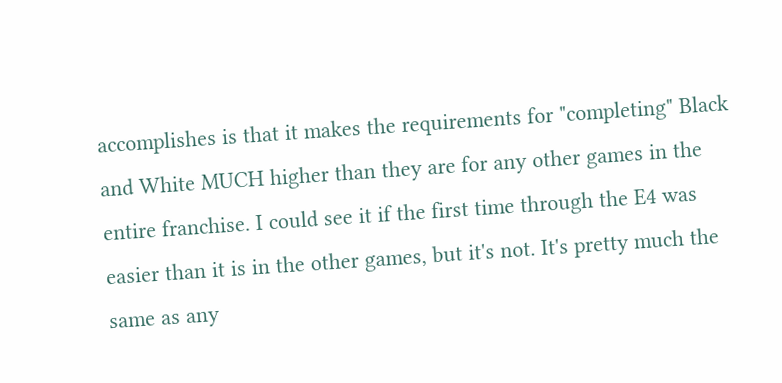accomplishes is that it makes the requirements for "completing" Black and White MUCH higher than they are for any other games in the entire franchise. I could see it if the first time through the E4 was easier than it is in the other games, but it's not. It's pretty much the same as any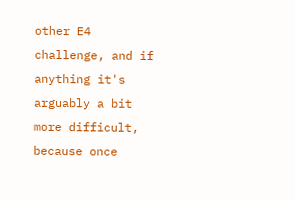other E4 challenge, and if anything it's arguably a bit more difficult, because once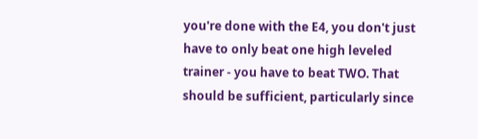you're done with the E4, you don't just have to only beat one high leveled trainer - you have to beat TWO. That should be sufficient, particularly since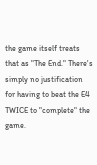the game itself treats that as "The End." There's simply no justification for having to beat the E4 TWICE to "complete" the game.